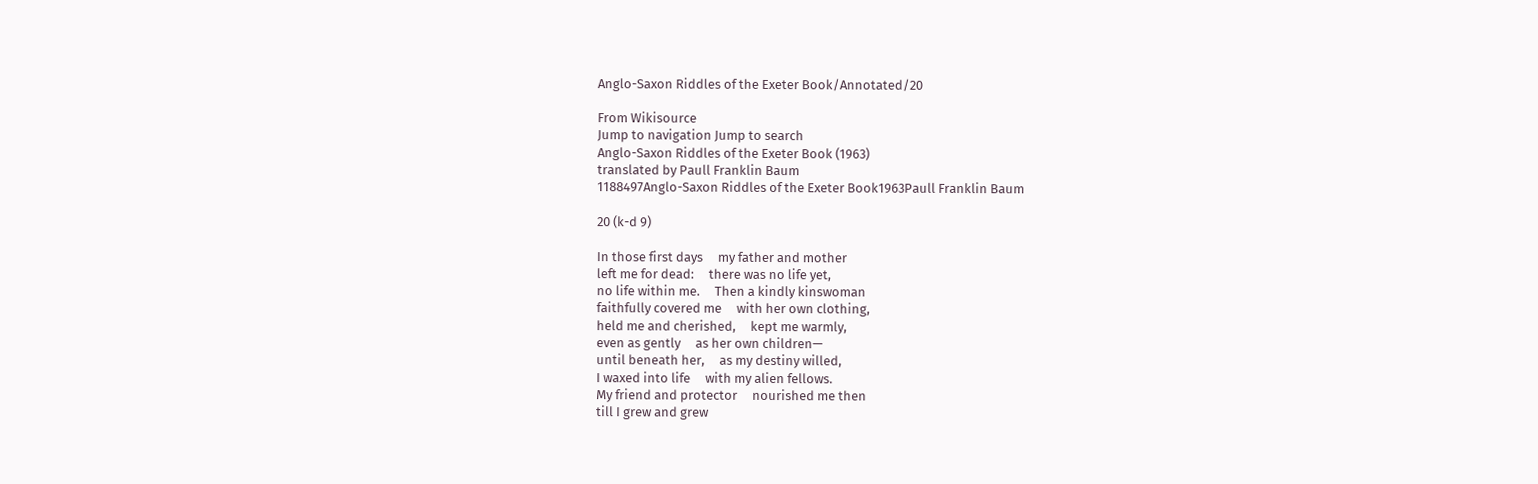Anglo-Saxon Riddles of the Exeter Book/Annotated/20

From Wikisource
Jump to navigation Jump to search
Anglo-Saxon Riddles of the Exeter Book (1963)
translated by Paull Franklin Baum
1188497Anglo-Saxon Riddles of the Exeter Book1963Paull Franklin Baum

20 (k-d 9)

In those first days     my father and mother
left me for dead:     there was no life yet,
no life within me.     Then a kindly kinswoman
faithfully covered me     with her own clothing,
held me and cherished,     kept me warmly,
even as gently     as her own children—
until beneath her,     as my destiny willed,
I waxed into life     with my alien fellows.
My friend and protector     nourished me then
till I grew and grew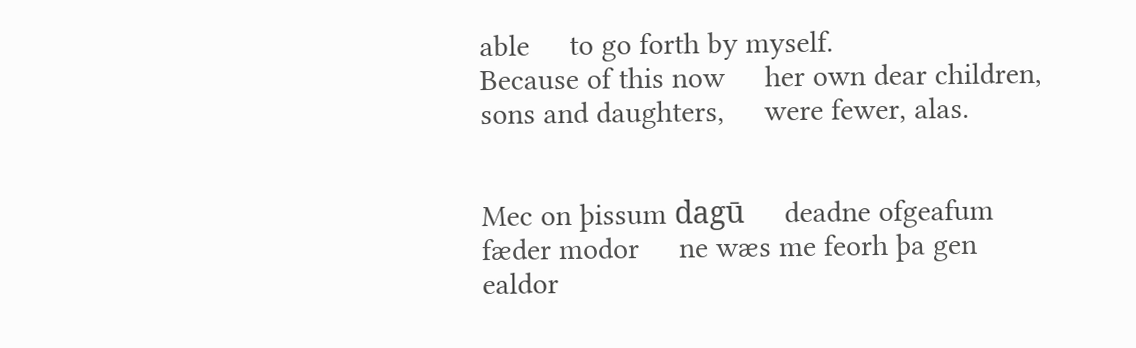able     to go forth by myself.
Because of this now     her own dear children,
sons and daughters,     were fewer, alas.


Mec on þissum dagū     deadne ofgeafum
fæder modor     ne wæs me feorh þa gen
ealdor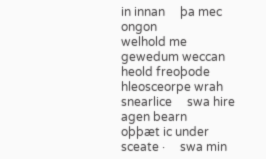in innan     þa mec ongon
welhold me     gewedum weccan
heold freoþode     hleosceorpe wrah
snearlice     swa hire agen bearn
oþþæt ic under sceate ·     swa min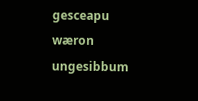gesceapu wæron
ungesibbum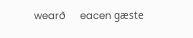wearð     eacen gæste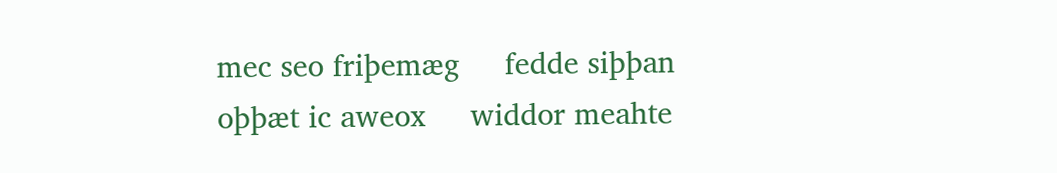mec seo friþemæg     fedde siþþan
oþþæt ic aweox     widdor meahte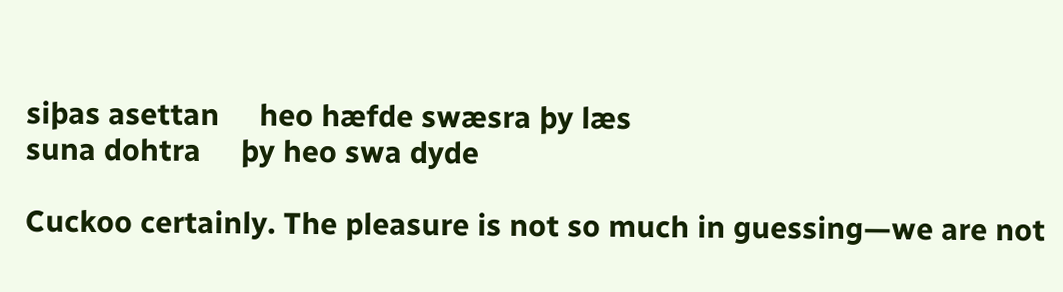siþas asettan     heo hæfde swæsra þy læs
suna dohtra     þy heo swa dyde

Cuckoo certainly. The pleasure is not so much in guessing—we are not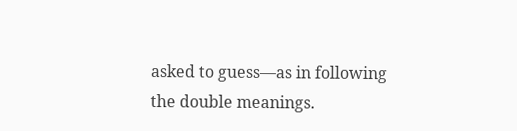asked to guess—as in following the double meanings.